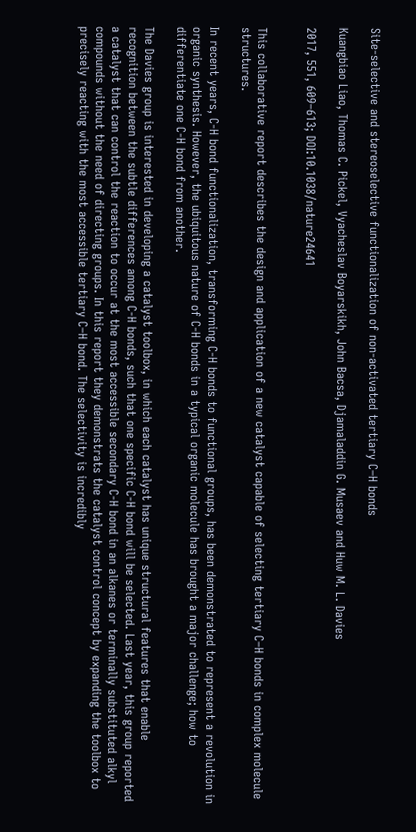Site-selective and stereoselective functionalization of non-activated tertiary C–H bonds

Kuangbiao Liao, Thomas C. Pickel, Vyacheslav Boyarskikh, John Bacsa, Djamaladdin G. Musaev and Huw M. L. Davies

2017, 551, 609–613; DOI:10.1038/nature24641


This collaborative report describes the design and application of a new catalyst capable of selecting tertiary C–H bonds in complex molecule structures.

In recent years, C-H bond functionalization, transforming C-H bonds to functional groups, has been demonstrated to represent a revolution in organic synthesis. However, the ubiquitous nature of C-H bonds in a typical organic molecule has brought a major challenge; how to differentiate one C-H bond from another.

The Davies group is interested in developing a catalyst toolbox, in which each catalyst has unique structural features that enable recognition between the subtle differences among C-H bonds, such that one specific C-H bond will be selected. Last year, this group reported a catalyst that can control the reaction to occur at the most accessible secondary C-H bond in an alkanes or terminally substituted alkyl compounds without the need of directing groups. In this report they demonstrats the catalyst control concept by expanding the toolbox to precisely reacting with the most accessible tertiary C–H bond. The selectivity is incredibly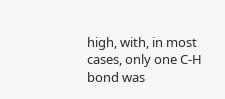high, with, in most cases, only one C-H bond was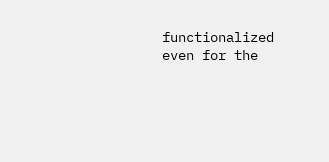functionalized even for the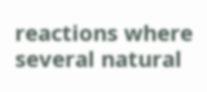reactions where several natural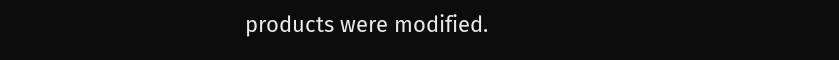products were modified.